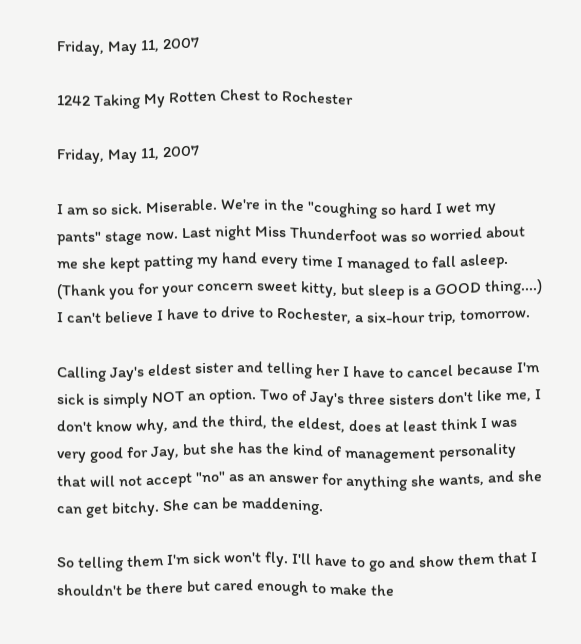Friday, May 11, 2007

1242 Taking My Rotten Chest to Rochester

Friday, May 11, 2007

I am so sick. Miserable. We're in the "coughing so hard I wet my pants" stage now. Last night Miss Thunderfoot was so worried about me she kept patting my hand every time I managed to fall asleep. (Thank you for your concern sweet kitty, but sleep is a GOOD thing....) I can't believe I have to drive to Rochester, a six-hour trip, tomorrow.

Calling Jay's eldest sister and telling her I have to cancel because I'm sick is simply NOT an option. Two of Jay's three sisters don't like me, I don't know why, and the third, the eldest, does at least think I was very good for Jay, but she has the kind of management personality that will not accept "no" as an answer for anything she wants, and she can get bitchy. She can be maddening.

So telling them I'm sick won't fly. I'll have to go and show them that I shouldn't be there but cared enough to make the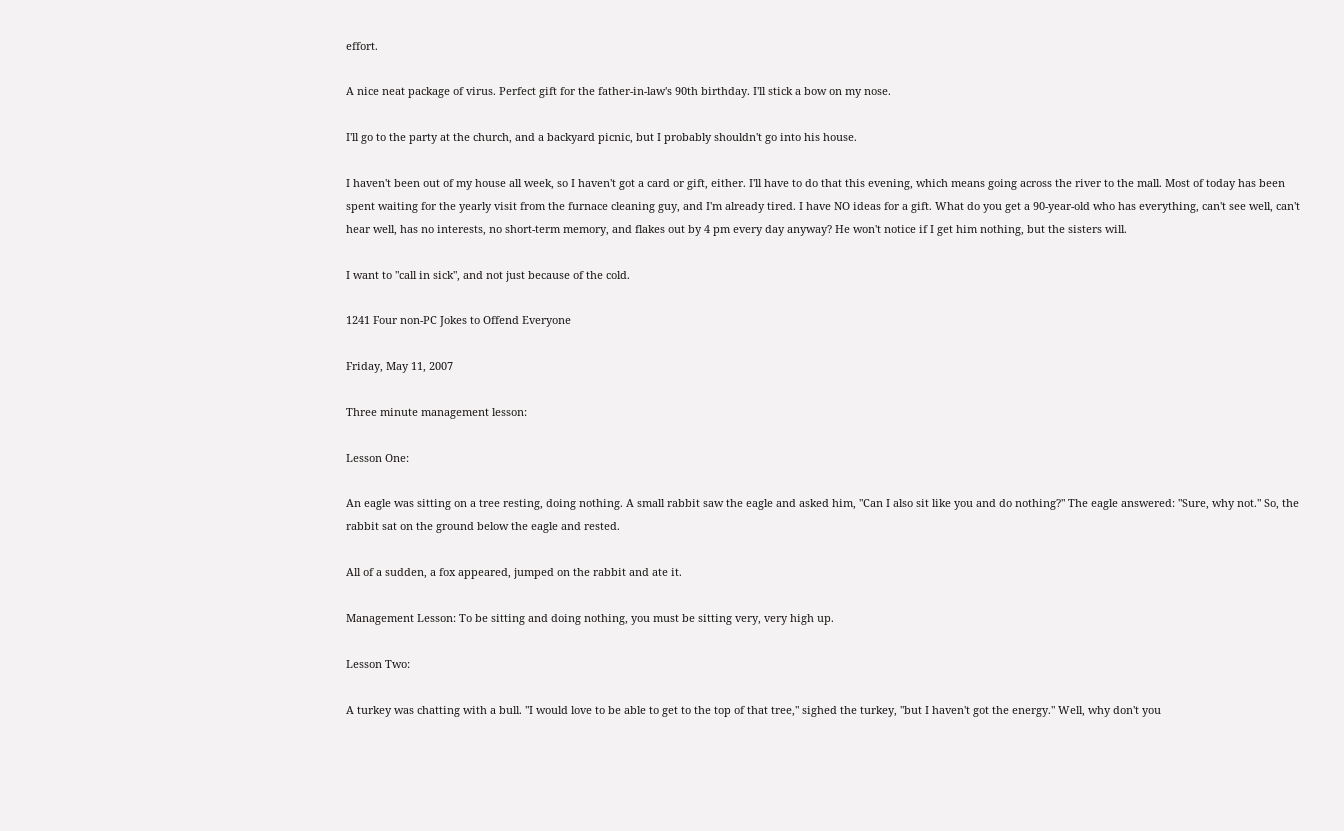effort.

A nice neat package of virus. Perfect gift for the father-in-law's 90th birthday. I'll stick a bow on my nose.

I'll go to the party at the church, and a backyard picnic, but I probably shouldn't go into his house.

I haven't been out of my house all week, so I haven't got a card or gift, either. I'll have to do that this evening, which means going across the river to the mall. Most of today has been spent waiting for the yearly visit from the furnace cleaning guy, and I'm already tired. I have NO ideas for a gift. What do you get a 90-year-old who has everything, can't see well, can't hear well, has no interests, no short-term memory, and flakes out by 4 pm every day anyway? He won't notice if I get him nothing, but the sisters will.

I want to "call in sick", and not just because of the cold.

1241 Four non-PC Jokes to Offend Everyone

Friday, May 11, 2007

Three minute management lesson:

Lesson One:

An eagle was sitting on a tree resting, doing nothing. A small rabbit saw the eagle and asked him, "Can I also sit like you and do nothing?" The eagle answered: "Sure, why not." So, the rabbit sat on the ground below the eagle and rested.

All of a sudden, a fox appeared, jumped on the rabbit and ate it.

Management Lesson: To be sitting and doing nothing, you must be sitting very, very high up.

Lesson Two:

A turkey was chatting with a bull. "I would love to be able to get to the top of that tree," sighed the turkey, "but I haven't got the energy." Well, why don't you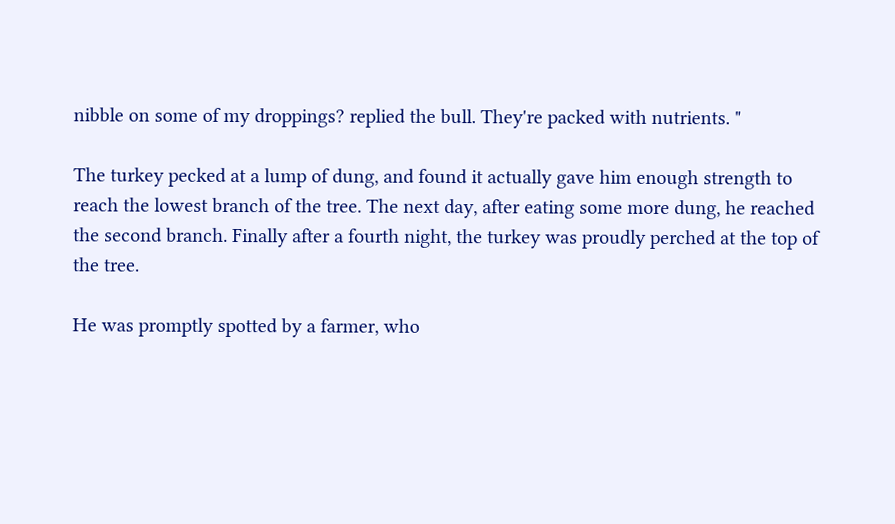nibble on some of my droppings? replied the bull. They're packed with nutrients. "

The turkey pecked at a lump of dung, and found it actually gave him enough strength to reach the lowest branch of the tree. The next day, after eating some more dung, he reached the second branch. Finally after a fourth night, the turkey was proudly perched at the top of the tree.

He was promptly spotted by a farmer, who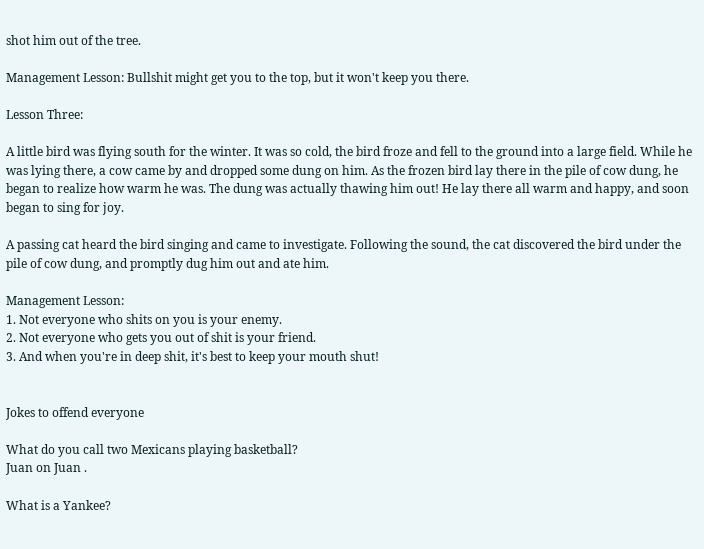shot him out of the tree.

Management Lesson: Bullshit might get you to the top, but it won't keep you there.

Lesson Three:

A little bird was flying south for the winter. It was so cold, the bird froze and fell to the ground into a large field. While he was lying there, a cow came by and dropped some dung on him. As the frozen bird lay there in the pile of cow dung, he began to realize how warm he was. The dung was actually thawing him out! He lay there all warm and happy, and soon began to sing for joy.

A passing cat heard the bird singing and came to investigate. Following the sound, the cat discovered the bird under the pile of cow dung, and promptly dug him out and ate him.

Management Lesson:
1. Not everyone who shits on you is your enemy.
2. Not everyone who gets you out of shit is your friend.
3. And when you're in deep shit, it's best to keep your mouth shut!


Jokes to offend everyone

What do you call two Mexicans playing basketball?
Juan on Juan .

What is a Yankee?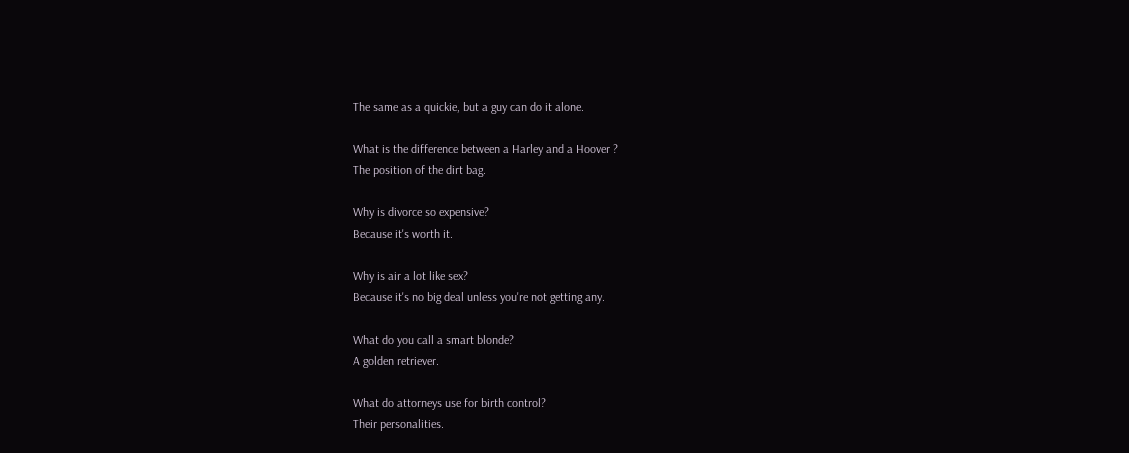The same as a quickie, but a guy can do it alone.

What is the difference between a Harley and a Hoover ?
The position of the dirt bag.

Why is divorce so expensive?
Because it's worth it.

Why is air a lot like sex?
Because it's no big deal unless you're not getting any.

What do you call a smart blonde?
A golden retriever.

What do attorneys use for birth control?
Their personalities.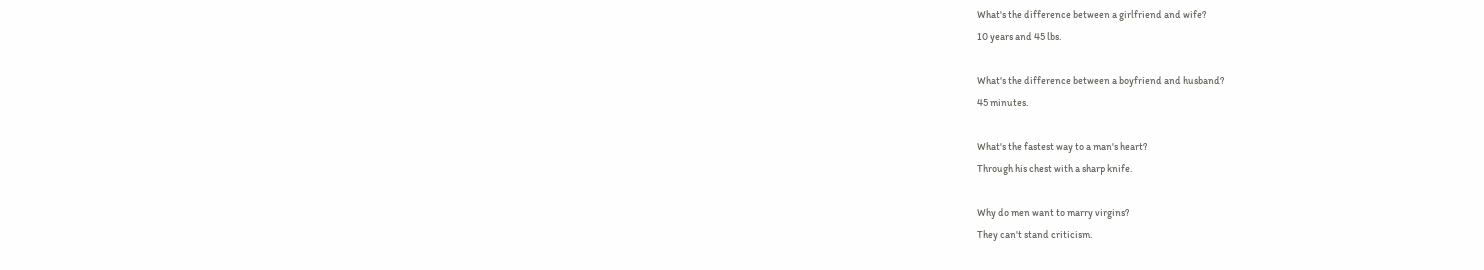What's the difference between a girlfriend and wife?
10 years and 45 lbs.

What's the difference between a boyfriend and husband?
45 minutes.

What's the fastest way to a man's heart?
Through his chest with a sharp knife.

Why do men want to marry virgins?
They can't stand criticism.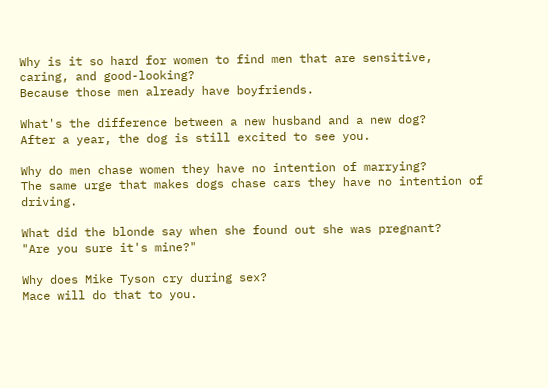Why is it so hard for women to find men that are sensitive, caring, and good-looking?
Because those men already have boyfriends.

What's the difference between a new husband and a new dog?
After a year, the dog is still excited to see you.

Why do men chase women they have no intention of marrying?
The same urge that makes dogs chase cars they have no intention of driving.

What did the blonde say when she found out she was pregnant?
"Are you sure it's mine?"

Why does Mike Tyson cry during sex?
Mace will do that to you.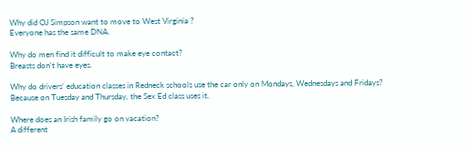Why did OJ Simpson want to move to West Virginia ?
Everyone has the same DNA.

Why do men find it difficult to make eye contact?
Breasts don't have eyes.

Why do drivers' education classes in Redneck schools use the car only on Mondays, Wednesdays and Fridays?
Because on Tuesday and Thursday, the Sex Ed class uses it.

Where does an Irish family go on vacation?
A different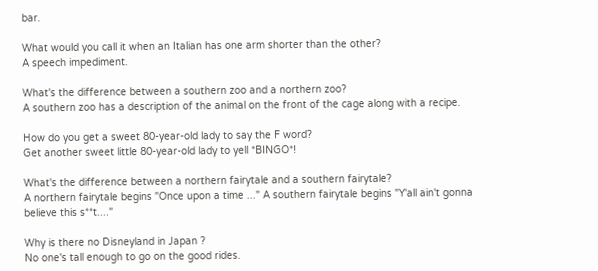bar.

What would you call it when an Italian has one arm shorter than the other?
A speech impediment.

What's the difference between a southern zoo and a northern zoo?
A southern zoo has a description of the animal on the front of the cage along with a recipe.

How do you get a sweet 80-year-old lady to say the F word?
Get another sweet little 80-year-old lady to yell *BINGO*!

What's the difference between a northern fairytale and a southern fairytale?
A northern fairytale begins "Once upon a time ..." A southern fairytale begins "Y'all ain't gonna believe this s**t...."

Why is there no Disneyland in Japan ?
No one's tall enough to go on the good rides.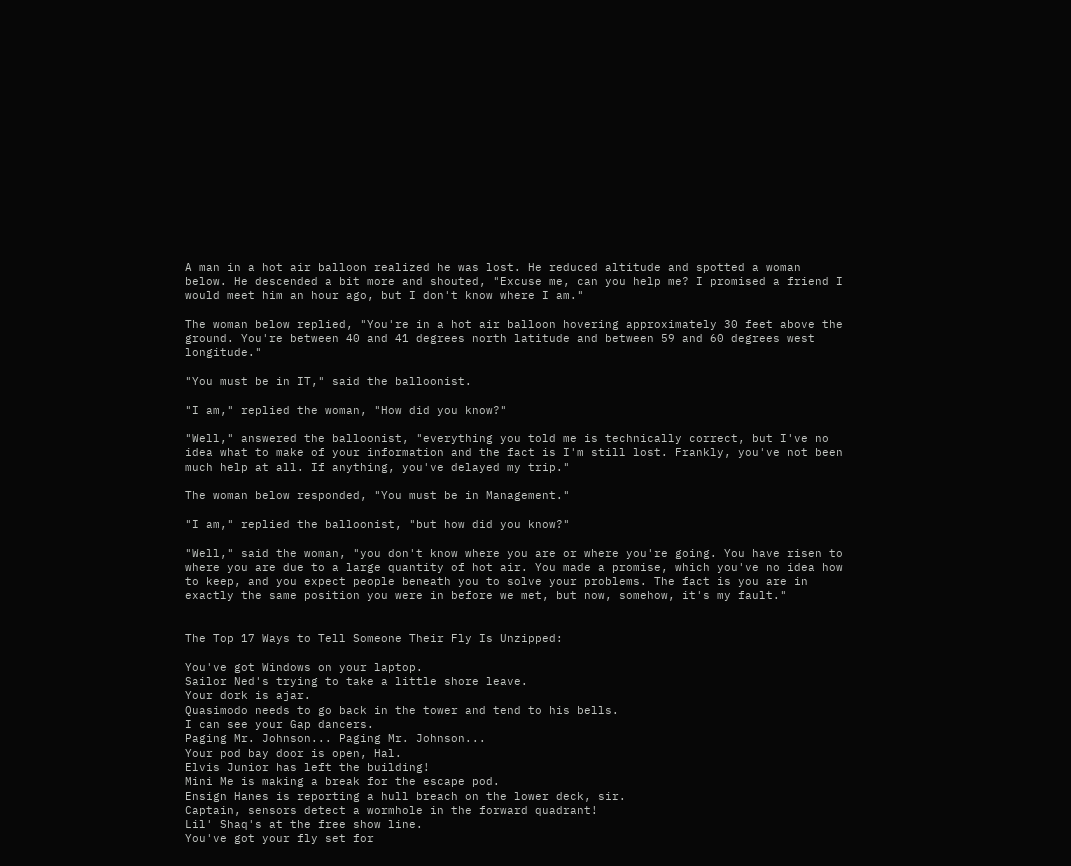A man in a hot air balloon realized he was lost. He reduced altitude and spotted a woman below. He descended a bit more and shouted, "Excuse me, can you help me? I promised a friend I would meet him an hour ago, but I don't know where I am."

The woman below replied, "You're in a hot air balloon hovering approximately 30 feet above the ground. You're between 40 and 41 degrees north latitude and between 59 and 60 degrees west longitude."

"You must be in IT," said the balloonist.

"I am," replied the woman, "How did you know?"

"Well," answered the balloonist, "everything you told me is technically correct, but I've no idea what to make of your information and the fact is I'm still lost. Frankly, you've not been much help at all. If anything, you've delayed my trip."

The woman below responded, "You must be in Management."

"I am," replied the balloonist, "but how did you know?"

"Well," said the woman, "you don't know where you are or where you're going. You have risen to where you are due to a large quantity of hot air. You made a promise, which you've no idea how to keep, and you expect people beneath you to solve your problems. The fact is you are in exactly the same position you were in before we met, but now, somehow, it's my fault."


The Top 17 Ways to Tell Someone Their Fly Is Unzipped:

You've got Windows on your laptop.
Sailor Ned's trying to take a little shore leave.
Your dork is ajar.
Quasimodo needs to go back in the tower and tend to his bells.
I can see your Gap dancers.
Paging Mr. Johnson... Paging Mr. Johnson...
Your pod bay door is open, Hal.
Elvis Junior has left the building!
Mini Me is making a break for the escape pod.
Ensign Hanes is reporting a hull breach on the lower deck, sir.
Captain, sensors detect a wormhole in the forward quadrant!
Lil' Shaq's at the free show line.
You've got your fly set for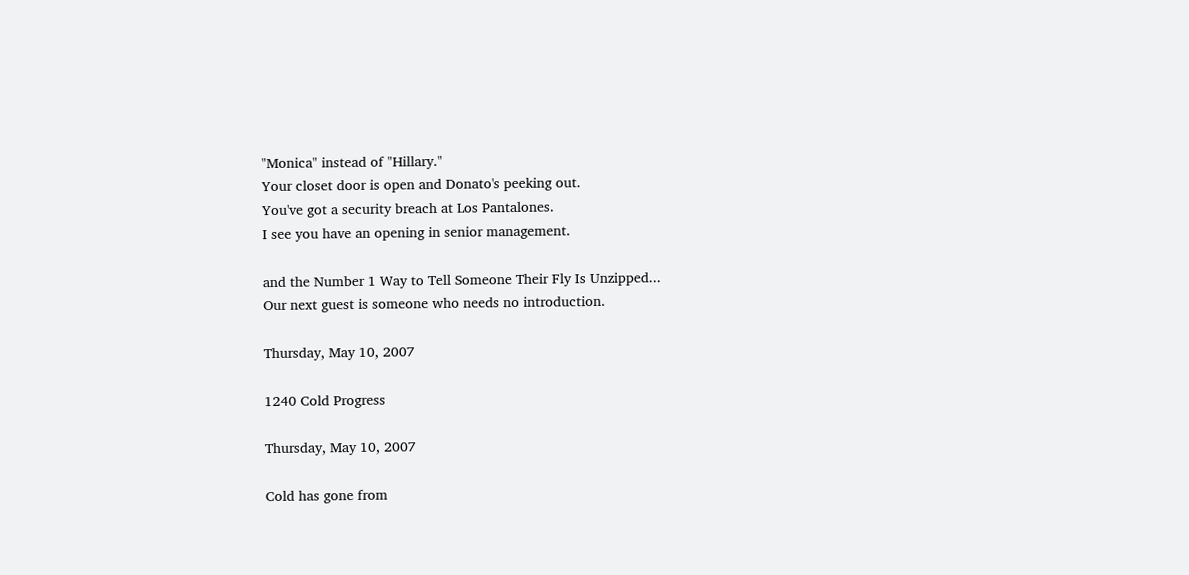"Monica" instead of "Hillary."
Your closet door is open and Donato's peeking out.
You've got a security breach at Los Pantalones.
I see you have an opening in senior management.

and the Number 1 Way to Tell Someone Their Fly Is Unzipped...
Our next guest is someone who needs no introduction.

Thursday, May 10, 2007

1240 Cold Progress

Thursday, May 10, 2007

Cold has gone from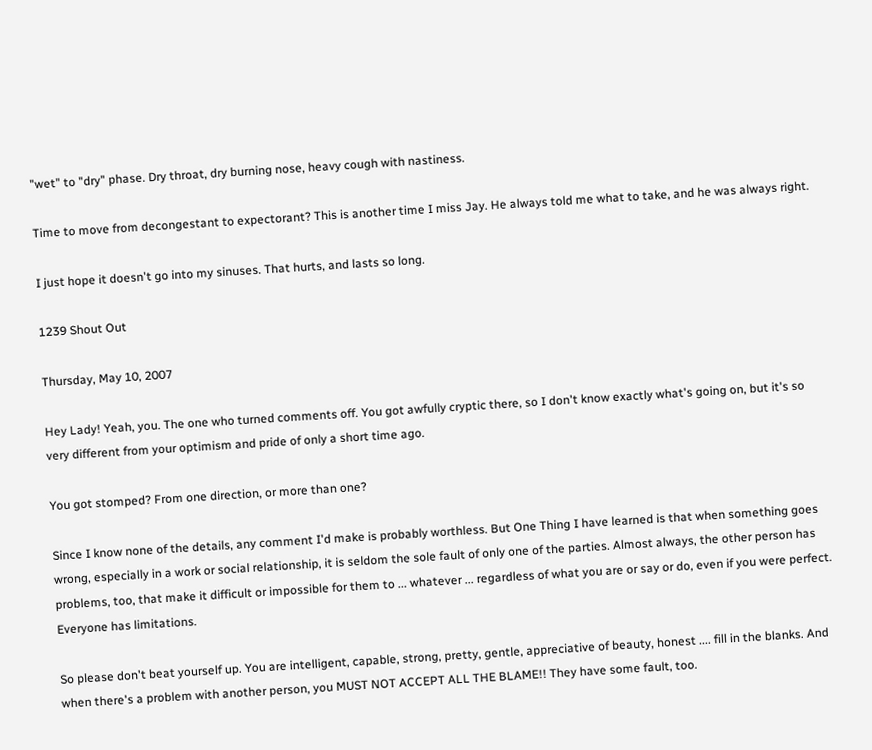"wet" to "dry" phase. Dry throat, dry burning nose, heavy cough with nastiness.

Time to move from decongestant to expectorant? This is another time I miss Jay. He always told me what to take, and he was always right.

I just hope it doesn't go into my sinuses. That hurts, and lasts so long.

1239 Shout Out

Thursday, May 10, 2007

Hey Lady! Yeah, you. The one who turned comments off. You got awfully cryptic there, so I don't know exactly what's going on, but it's so very different from your optimism and pride of only a short time ago.

You got stomped? From one direction, or more than one?

Since I know none of the details, any comment I'd make is probably worthless. But One Thing I have learned is that when something goes wrong, especially in a work or social relationship, it is seldom the sole fault of only one of the parties. Almost always, the other person has problems, too, that make it difficult or impossible for them to ... whatever ... regardless of what you are or say or do, even if you were perfect. Everyone has limitations.

So please don't beat yourself up. You are intelligent, capable, strong, pretty, gentle, appreciative of beauty, honest .... fill in the blanks. And when there's a problem with another person, you MUST NOT ACCEPT ALL THE BLAME!! They have some fault, too.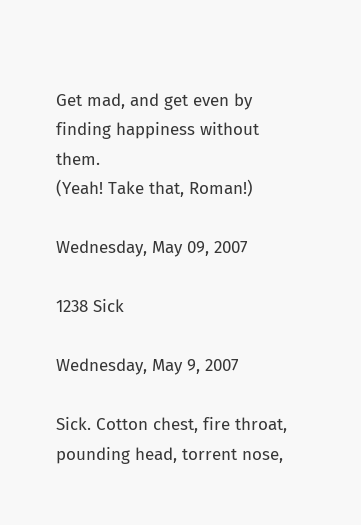Get mad, and get even by finding happiness without them.
(Yeah! Take that, Roman!)

Wednesday, May 09, 2007

1238 Sick

Wednesday, May 9, 2007

Sick. Cotton chest, fire throat, pounding head, torrent nose,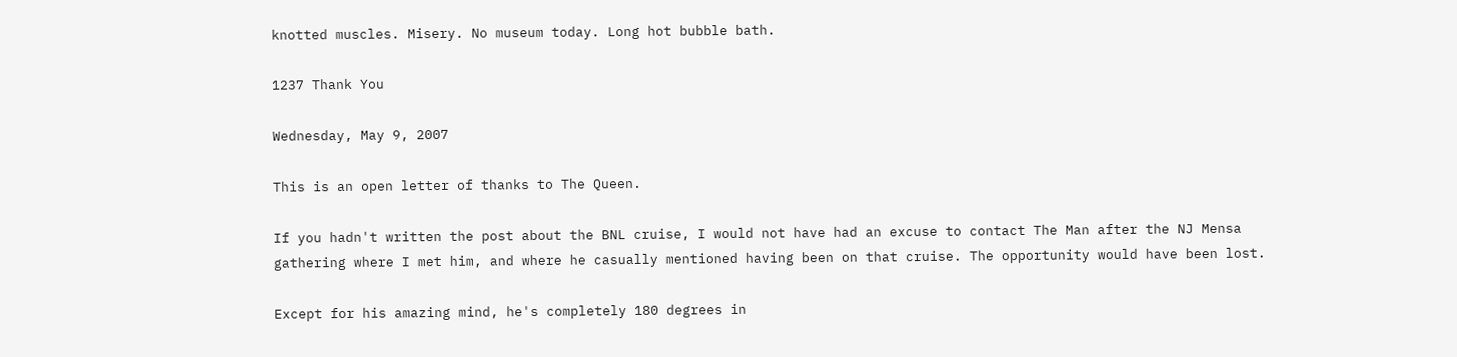knotted muscles. Misery. No museum today. Long hot bubble bath.

1237 Thank You

Wednesday, May 9, 2007

This is an open letter of thanks to The Queen.

If you hadn't written the post about the BNL cruise, I would not have had an excuse to contact The Man after the NJ Mensa gathering where I met him, and where he casually mentioned having been on that cruise. The opportunity would have been lost.

Except for his amazing mind, he's completely 180 degrees in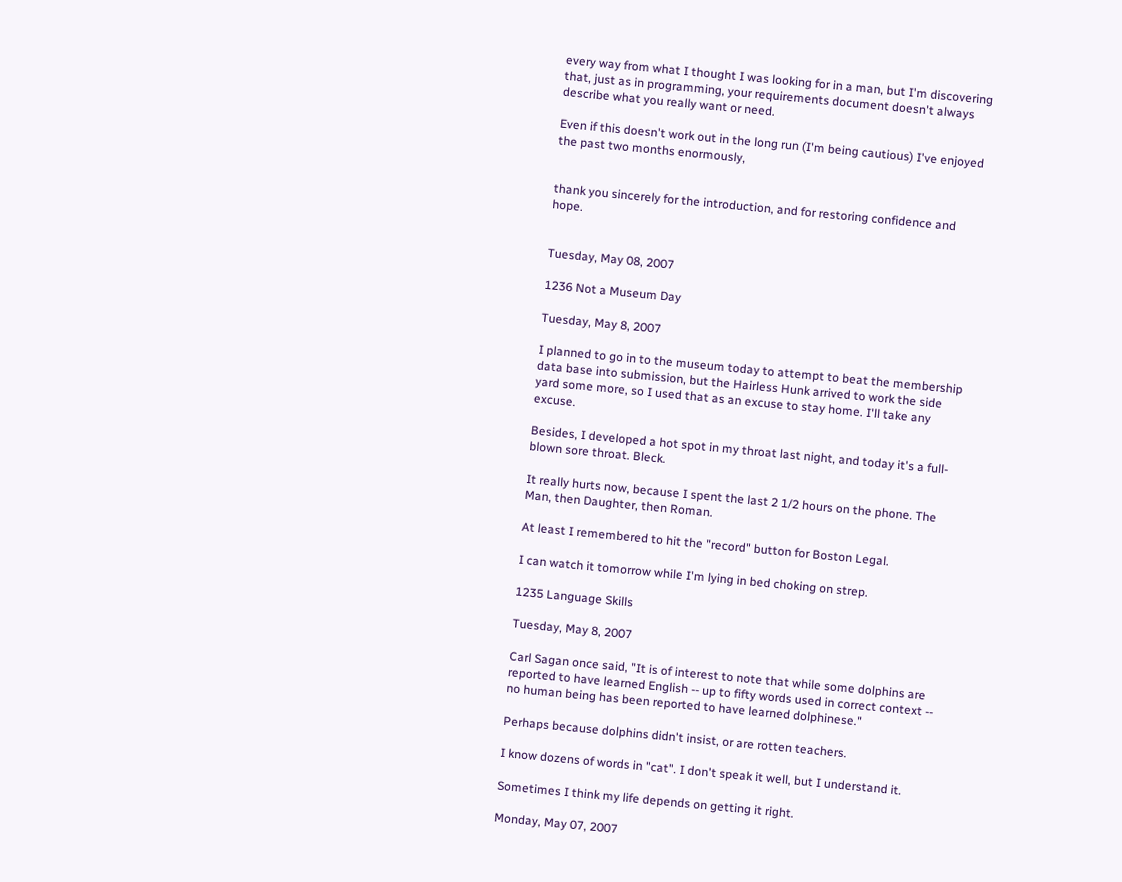every way from what I thought I was looking for in a man, but I'm discovering that, just as in programming, your requirements document doesn't always describe what you really want or need.

Even if this doesn't work out in the long run (I'm being cautious) I've enjoyed the past two months enormously,


thank you sincerely for the introduction, and for restoring confidence and hope.


Tuesday, May 08, 2007

1236 Not a Museum Day

Tuesday, May 8, 2007

I planned to go in to the museum today to attempt to beat the membership data base into submission, but the Hairless Hunk arrived to work the side yard some more, so I used that as an excuse to stay home. I'll take any excuse.

Besides, I developed a hot spot in my throat last night, and today it's a full-blown sore throat. Bleck.

It really hurts now, because I spent the last 2 1/2 hours on the phone. The Man, then Daughter, then Roman.

At least I remembered to hit the "record" button for Boston Legal.

I can watch it tomorrow while I'm lying in bed choking on strep.

1235 Language Skills

Tuesday, May 8, 2007

Carl Sagan once said, "It is of interest to note that while some dolphins are reported to have learned English -- up to fifty words used in correct context -- no human being has been reported to have learned dolphinese."

Perhaps because dolphins didn't insist, or are rotten teachers.

I know dozens of words in "cat". I don't speak it well, but I understand it.

Sometimes I think my life depends on getting it right.

Monday, May 07, 2007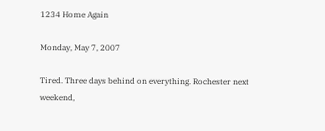1234 Home Again

Monday, May 7, 2007

Tired. Three days behind on everything. Rochester next weekend,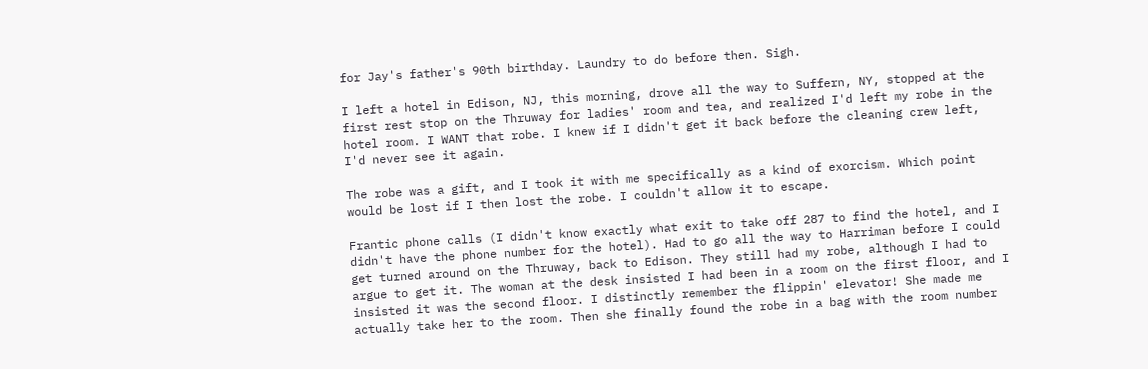for Jay's father's 90th birthday. Laundry to do before then. Sigh.

I left a hotel in Edison, NJ, this morning, drove all the way to Suffern, NY, stopped at the first rest stop on the Thruway for ladies' room and tea, and realized I'd left my robe in the hotel room. I WANT that robe. I knew if I didn't get it back before the cleaning crew left, I'd never see it again.

The robe was a gift, and I took it with me specifically as a kind of exorcism. Which point would be lost if I then lost the robe. I couldn't allow it to escape.

Frantic phone calls (I didn't know exactly what exit to take off 287 to find the hotel, and I didn't have the phone number for the hotel). Had to go all the way to Harriman before I could get turned around on the Thruway, back to Edison. They still had my robe, although I had to argue to get it. The woman at the desk insisted I had been in a room on the first floor, and I insisted it was the second floor. I distinctly remember the flippin' elevator! She made me actually take her to the room. Then she finally found the robe in a bag with the room number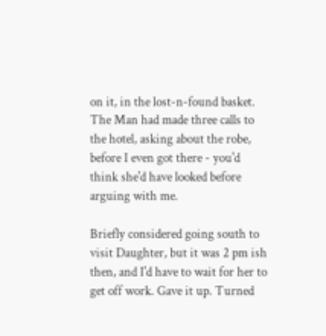on it, in the lost-n-found basket. The Man had made three calls to the hotel, asking about the robe, before I even got there - you'd think she'd have looked before arguing with me.

Briefly considered going south to visit Daughter, but it was 2 pm ish then, and I'd have to wait for her to get off work. Gave it up. Turned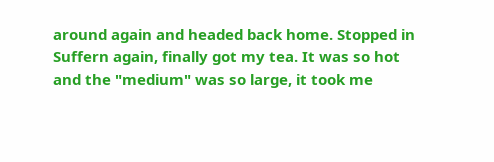around again and headed back home. Stopped in Suffern again, finally got my tea. It was so hot and the "medium" was so large, it took me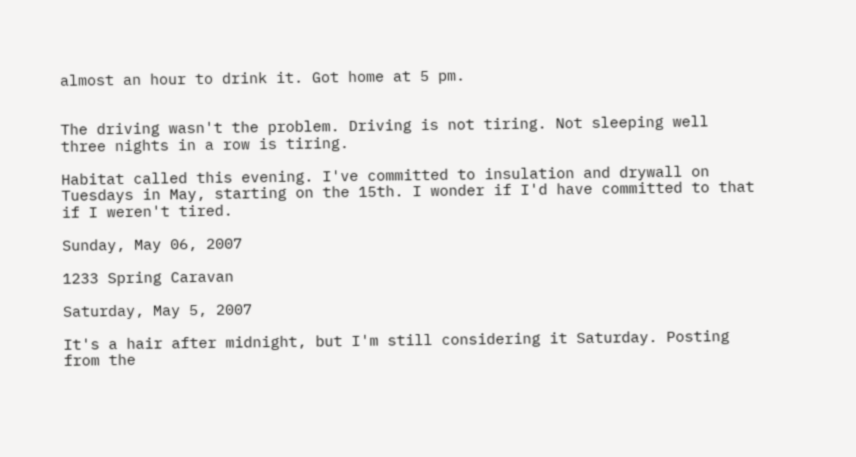almost an hour to drink it. Got home at 5 pm.


The driving wasn't the problem. Driving is not tiring. Not sleeping well three nights in a row is tiring.

Habitat called this evening. I've committed to insulation and drywall on Tuesdays in May, starting on the 15th. I wonder if I'd have committed to that if I weren't tired.

Sunday, May 06, 2007

1233 Spring Caravan

Saturday, May 5, 2007

It's a hair after midnight, but I'm still considering it Saturday. Posting from the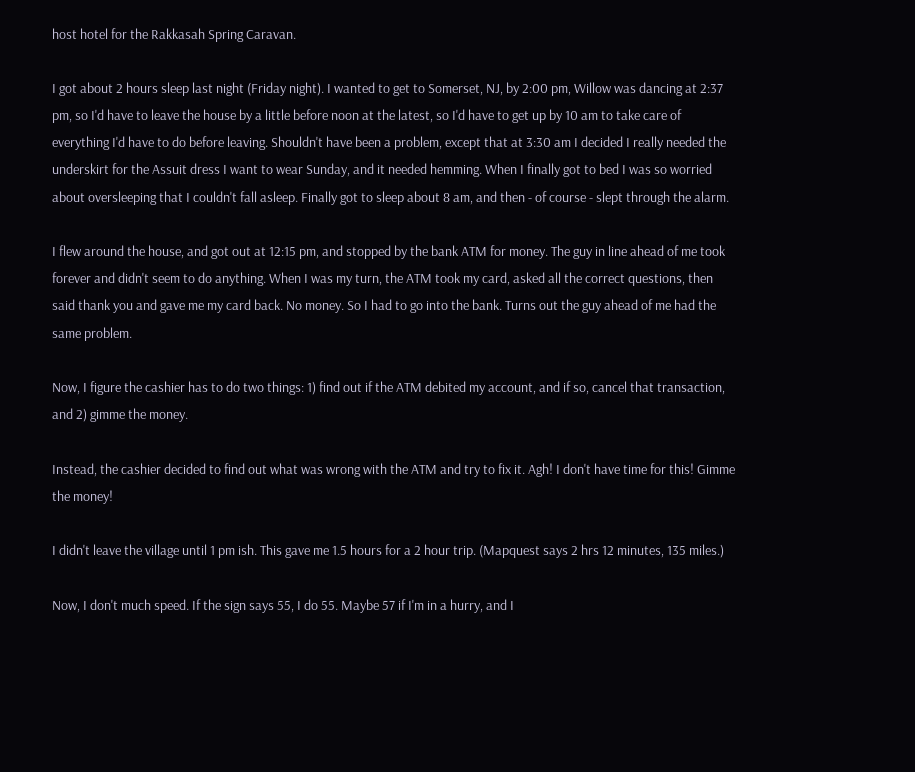host hotel for the Rakkasah Spring Caravan.

I got about 2 hours sleep last night (Friday night). I wanted to get to Somerset, NJ, by 2:00 pm, Willow was dancing at 2:37 pm, so I'd have to leave the house by a little before noon at the latest, so I'd have to get up by 10 am to take care of everything I'd have to do before leaving. Shouldn't have been a problem, except that at 3:30 am I decided I really needed the underskirt for the Assuit dress I want to wear Sunday, and it needed hemming. When I finally got to bed I was so worried about oversleeping that I couldn't fall asleep. Finally got to sleep about 8 am, and then - of course - slept through the alarm.

I flew around the house, and got out at 12:15 pm, and stopped by the bank ATM for money. The guy in line ahead of me took forever and didn't seem to do anything. When I was my turn, the ATM took my card, asked all the correct questions, then said thank you and gave me my card back. No money. So I had to go into the bank. Turns out the guy ahead of me had the same problem.

Now, I figure the cashier has to do two things: 1) find out if the ATM debited my account, and if so, cancel that transaction, and 2) gimme the money.

Instead, the cashier decided to find out what was wrong with the ATM and try to fix it. Agh! I don't have time for this! Gimme the money!

I didn't leave the village until 1 pm ish. This gave me 1.5 hours for a 2 hour trip. (Mapquest says 2 hrs 12 minutes, 135 miles.)

Now, I don't much speed. If the sign says 55, I do 55. Maybe 57 if I'm in a hurry, and I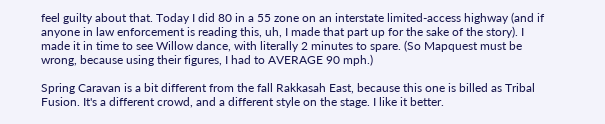feel guilty about that. Today I did 80 in a 55 zone on an interstate limited-access highway (and if anyone in law enforcement is reading this, uh, I made that part up for the sake of the story). I made it in time to see Willow dance, with literally 2 minutes to spare. (So Mapquest must be wrong, because using their figures, I had to AVERAGE 90 mph.)

Spring Caravan is a bit different from the fall Rakkasah East, because this one is billed as Tribal Fusion. It's a different crowd, and a different style on the stage. I like it better.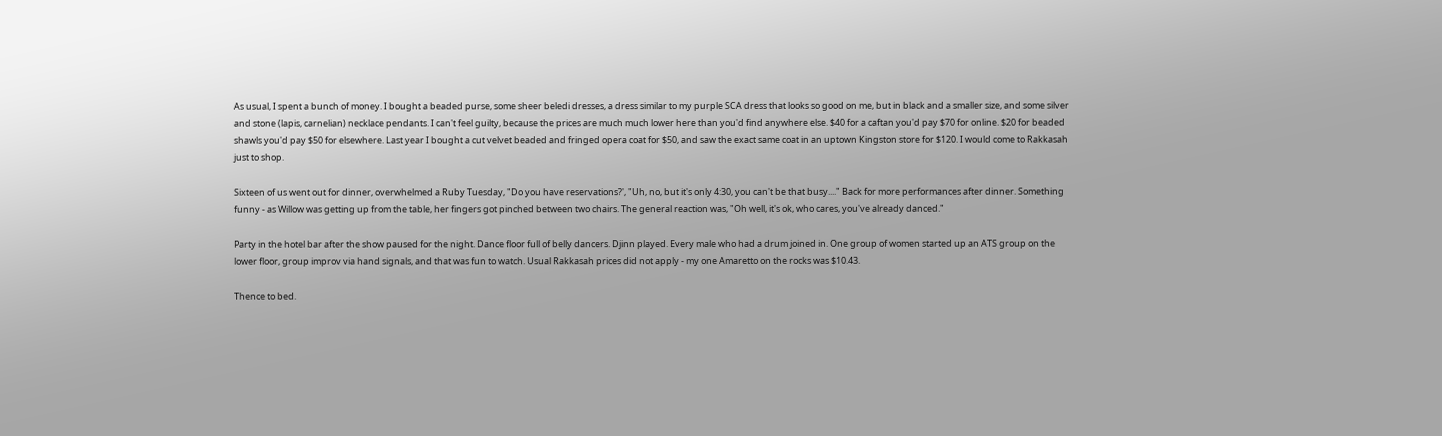As usual, I spent a bunch of money. I bought a beaded purse, some sheer beledi dresses, a dress similar to my purple SCA dress that looks so good on me, but in black and a smaller size, and some silver and stone (lapis, carnelian) necklace pendants. I can't feel guilty, because the prices are much much lower here than you'd find anywhere else. $40 for a caftan you'd pay $70 for online. $20 for beaded shawls you'd pay $50 for elsewhere. Last year I bought a cut velvet beaded and fringed opera coat for $50, and saw the exact same coat in an uptown Kingston store for $120. I would come to Rakkasah just to shop.

Sixteen of us went out for dinner, overwhelmed a Ruby Tuesday, "Do you have reservations?', "Uh, no, but it's only 4:30, you can't be that busy...." Back for more performances after dinner. Something funny - as Willow was getting up from the table, her fingers got pinched between two chairs. The general reaction was, "Oh well, it's ok, who cares, you've already danced."

Party in the hotel bar after the show paused for the night. Dance floor full of belly dancers. Djinn played. Every male who had a drum joined in. One group of women started up an ATS group on the lower floor, group improv via hand signals, and that was fun to watch. Usual Rakkasah prices did not apply - my one Amaretto on the rocks was $10.43.

Thence to bed.